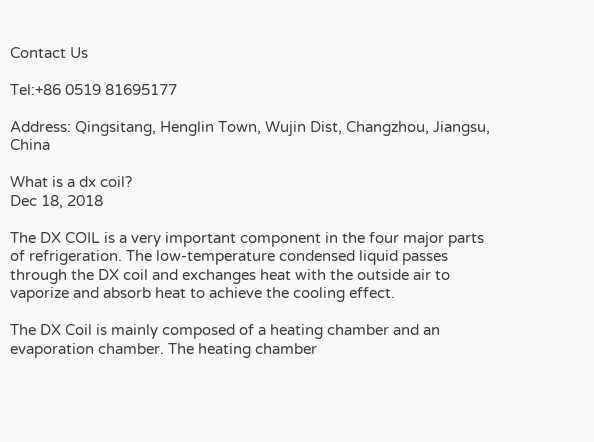Contact Us

Tel:+86 0519 81695177

Address: Qingsitang, Henglin Town, Wujin Dist, Changzhou, Jiangsu, China

What is a dx coil?
Dec 18, 2018

The DX COIL is a very important component in the four major parts of refrigeration. The low-temperature condensed liquid passes through the DX coil and exchanges heat with the outside air to vaporize and absorb heat to achieve the cooling effect.

The DX Coil is mainly composed of a heating chamber and an evaporation chamber. The heating chamber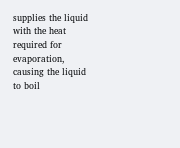supplies the liquid with the heat required for evaporation, causing the liquid to boil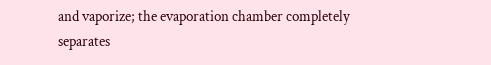and vaporize; the evaporation chamber completely separates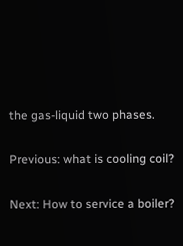the gas-liquid two phases.

Previous: what is cooling coil?

Next: How to service a boiler?